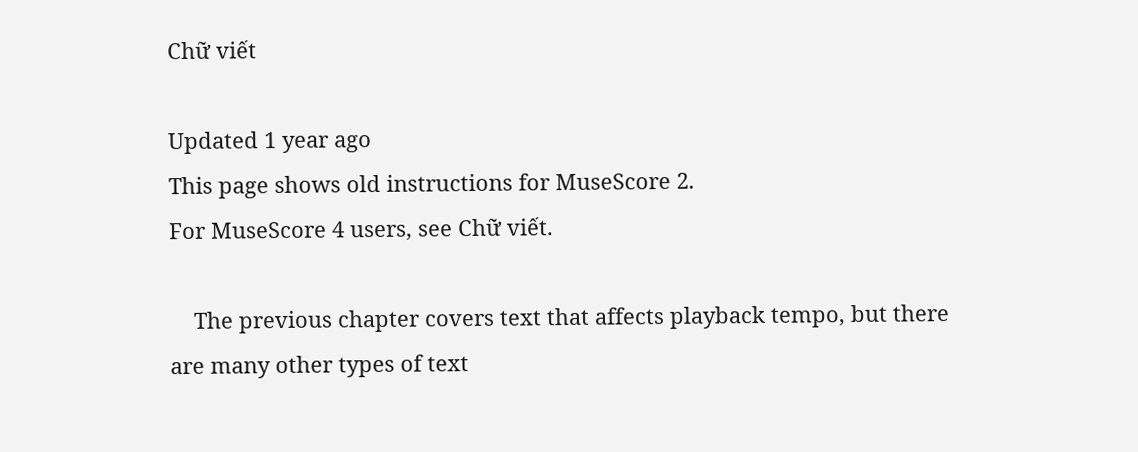Chữ viết

Updated 1 year ago
This page shows old instructions for MuseScore 2.
For MuseScore 4 users, see Chữ viết.

    The previous chapter covers text that affects playback tempo, but there are many other types of text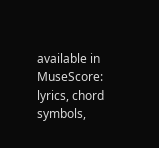available in MuseScore: lyrics, chord symbols,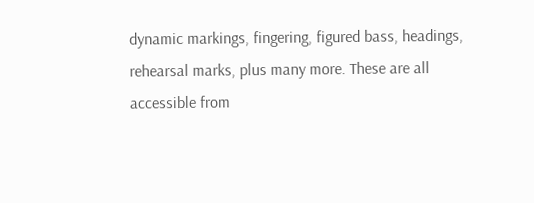dynamic markings, fingering, figured bass, headings, rehearsal marks, plus many more. These are all accessible from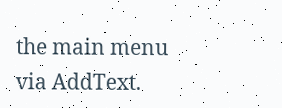the main menu via AddText.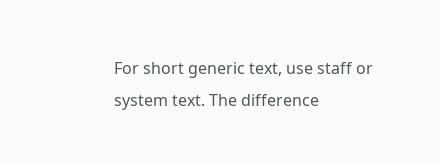For short generic text, use staff or system text. The difference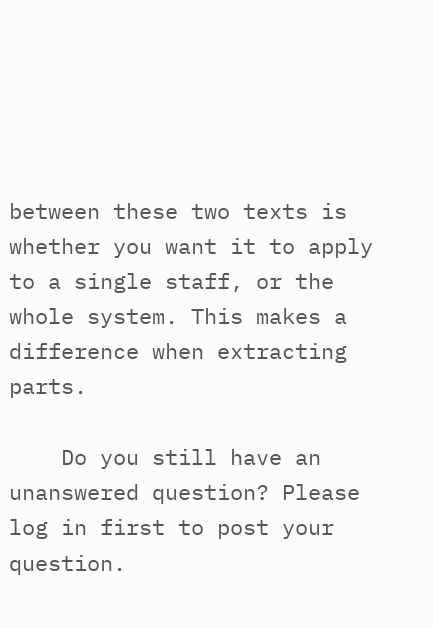between these two texts is whether you want it to apply to a single staff, or the whole system. This makes a difference when extracting parts.

    Do you still have an unanswered question? Please log in first to post your question.